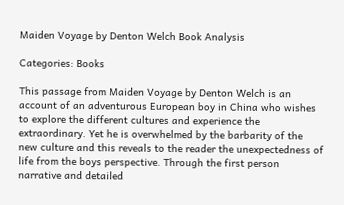Maiden Voyage by Denton Welch Book Analysis

Categories: Books

This passage from Maiden Voyage by Denton Welch is an account of an adventurous European boy in China who wishes to explore the different cultures and experience the extraordinary. Yet he is overwhelmed by the barbarity of the new culture and this reveals to the reader the unexpectedness of life from the boys perspective. Through the first person narrative and detailed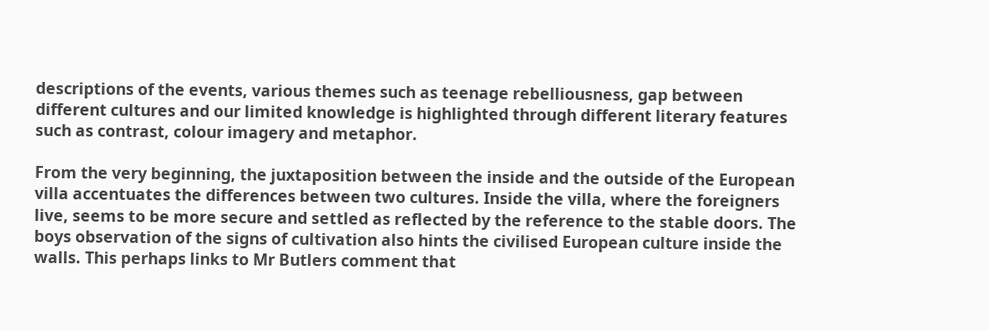descriptions of the events, various themes such as teenage rebelliousness, gap between different cultures and our limited knowledge is highlighted through different literary features such as contrast, colour imagery and metaphor.

From the very beginning, the juxtaposition between the inside and the outside of the European villa accentuates the differences between two cultures. Inside the villa, where the foreigners live, seems to be more secure and settled as reflected by the reference to the stable doors. The boys observation of the signs of cultivation also hints the civilised European culture inside the walls. This perhaps links to Mr Butlers comment that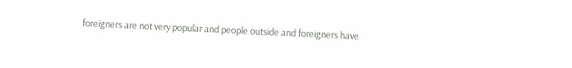foreigners are not very popular and people outside and foreigners have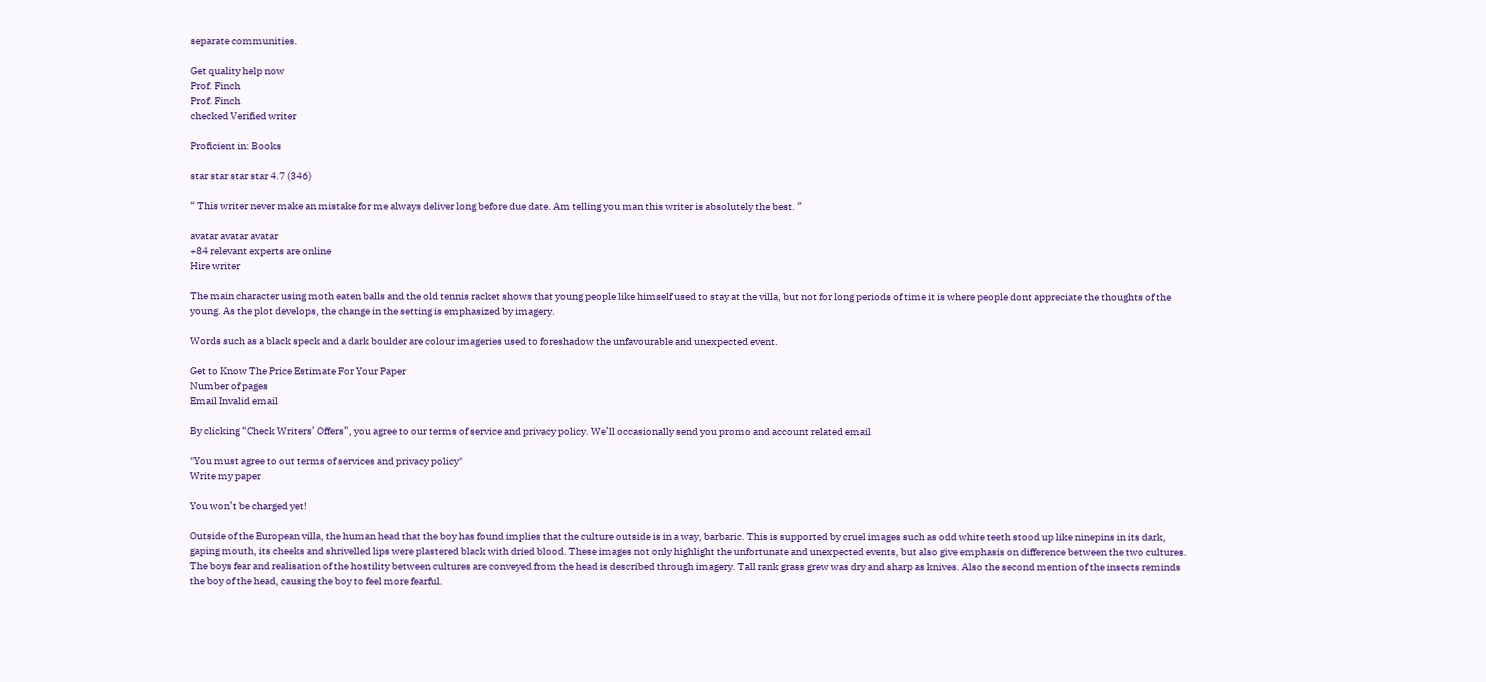separate communities.

Get quality help now
Prof. Finch
Prof. Finch
checked Verified writer

Proficient in: Books

star star star star 4.7 (346)

“ This writer never make an mistake for me always deliver long before due date. Am telling you man this writer is absolutely the best. ”

avatar avatar avatar
+84 relevant experts are online
Hire writer

The main character using moth eaten balls and the old tennis racket shows that young people like himself used to stay at the villa, but not for long periods of time it is where people dont appreciate the thoughts of the young. As the plot develops, the change in the setting is emphasized by imagery.

Words such as a black speck and a dark boulder are colour imageries used to foreshadow the unfavourable and unexpected event.

Get to Know The Price Estimate For Your Paper
Number of pages
Email Invalid email

By clicking “Check Writers’ Offers”, you agree to our terms of service and privacy policy. We’ll occasionally send you promo and account related email

"You must agree to out terms of services and privacy policy"
Write my paper

You won’t be charged yet!

Outside of the European villa, the human head that the boy has found implies that the culture outside is in a way, barbaric. This is supported by cruel images such as odd white teeth stood up like ninepins in its dark, gaping mouth, its cheeks and shrivelled lips were plastered black with dried blood. These images not only highlight the unfortunate and unexpected events, but also give emphasis on difference between the two cultures. The boys fear and realisation of the hostility between cultures are conveyed from the head is described through imagery. Tall rank grass grew was dry and sharp as knives. Also the second mention of the insects reminds the boy of the head, causing the boy to feel more fearful.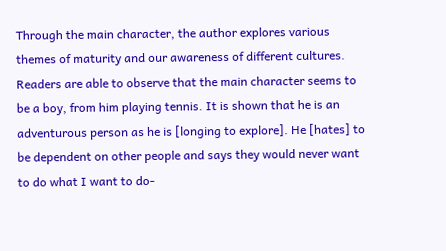Through the main character, the author explores various themes of maturity and our awareness of different cultures. Readers are able to observe that the main character seems to be a boy, from him playing tennis. It is shown that he is an adventurous person as he is [longing to explore]. He [hates] to be dependent on other people and says they would never want to do what I want to do-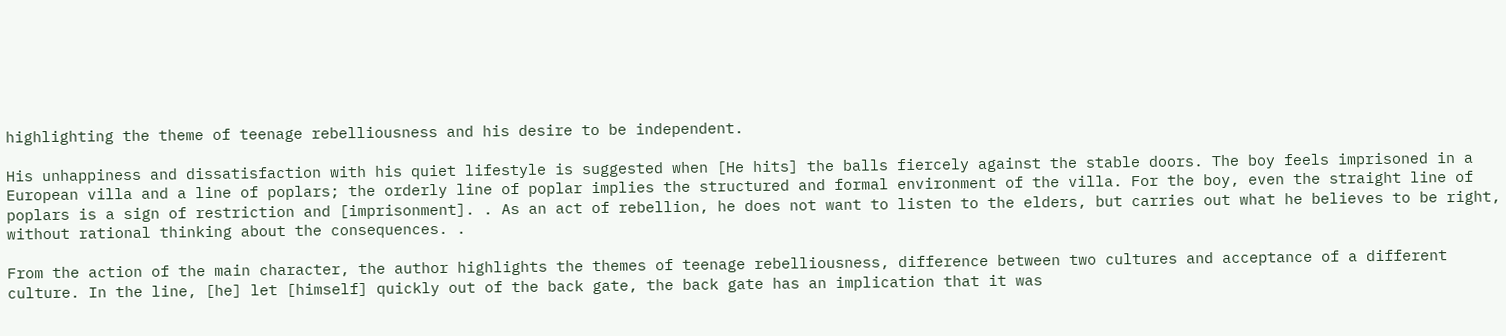highlighting the theme of teenage rebelliousness and his desire to be independent.

His unhappiness and dissatisfaction with his quiet lifestyle is suggested when [He hits] the balls fiercely against the stable doors. The boy feels imprisoned in a European villa and a line of poplars; the orderly line of poplar implies the structured and formal environment of the villa. For the boy, even the straight line of poplars is a sign of restriction and [imprisonment]. . As an act of rebellion, he does not want to listen to the elders, but carries out what he believes to be right, without rational thinking about the consequences. .

From the action of the main character, the author highlights the themes of teenage rebelliousness, difference between two cultures and acceptance of a different culture. In the line, [he] let [himself] quickly out of the back gate, the back gate has an implication that it was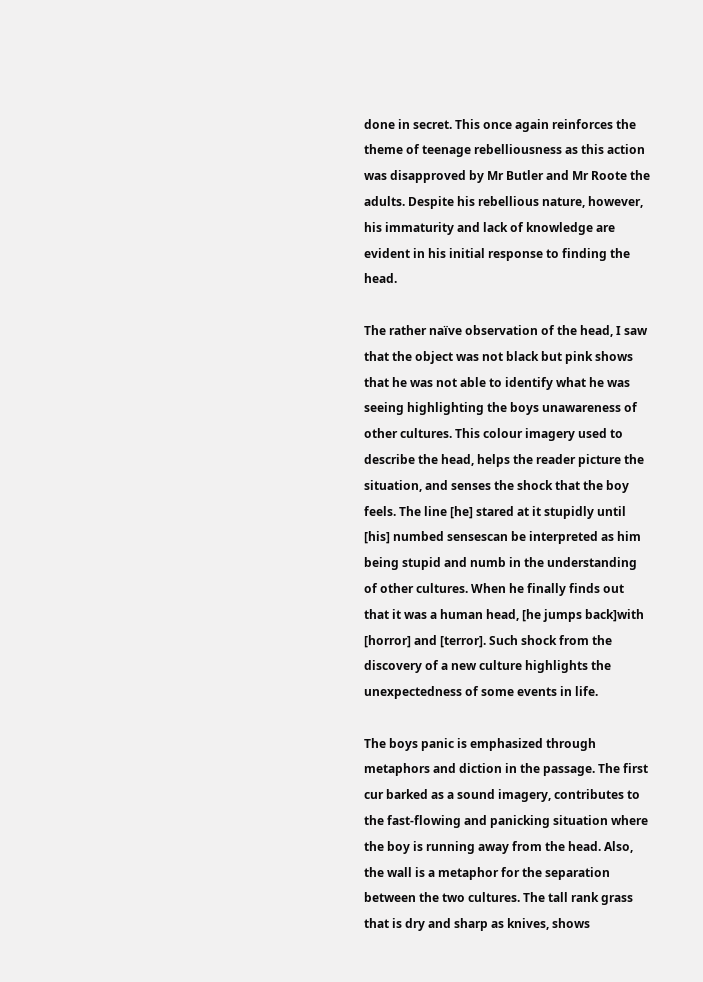done in secret. This once again reinforces the theme of teenage rebelliousness as this action was disapproved by Mr Butler and Mr Roote the adults. Despite his rebellious nature, however, his immaturity and lack of knowledge are evident in his initial response to finding the head.

The rather naïve observation of the head, I saw that the object was not black but pink shows that he was not able to identify what he was seeing highlighting the boys unawareness of other cultures. This colour imagery used to describe the head, helps the reader picture the situation, and senses the shock that the boy feels. The line [he] stared at it stupidly until [his] numbed sensescan be interpreted as him being stupid and numb in the understanding of other cultures. When he finally finds out that it was a human head, [he jumps back]with [horror] and [terror]. Such shock from the discovery of a new culture highlights the unexpectedness of some events in life.

The boys panic is emphasized through metaphors and diction in the passage. The first cur barked as a sound imagery, contributes to the fast-flowing and panicking situation where the boy is running away from the head. Also, the wall is a metaphor for the separation between the two cultures. The tall rank grass that is dry and sharp as knives, shows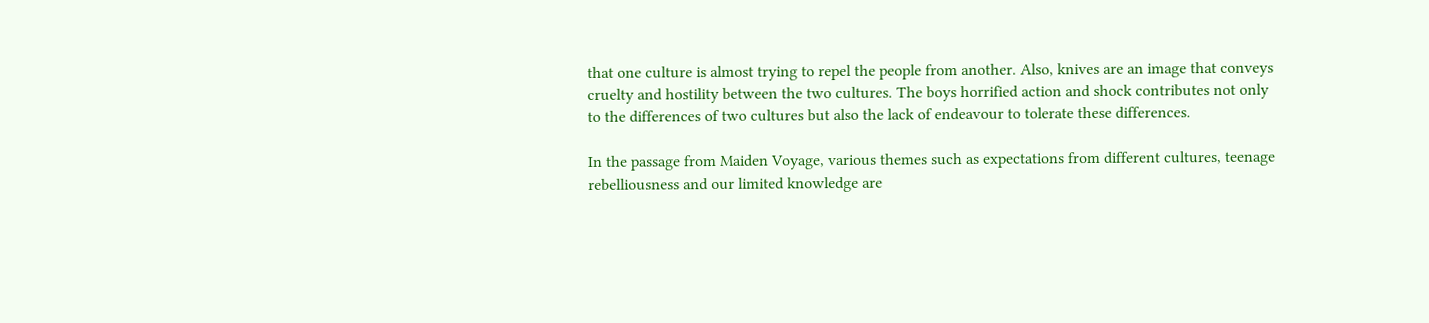that one culture is almost trying to repel the people from another. Also, knives are an image that conveys cruelty and hostility between the two cultures. The boys horrified action and shock contributes not only to the differences of two cultures but also the lack of endeavour to tolerate these differences.

In the passage from Maiden Voyage, various themes such as expectations from different cultures, teenage rebelliousness and our limited knowledge are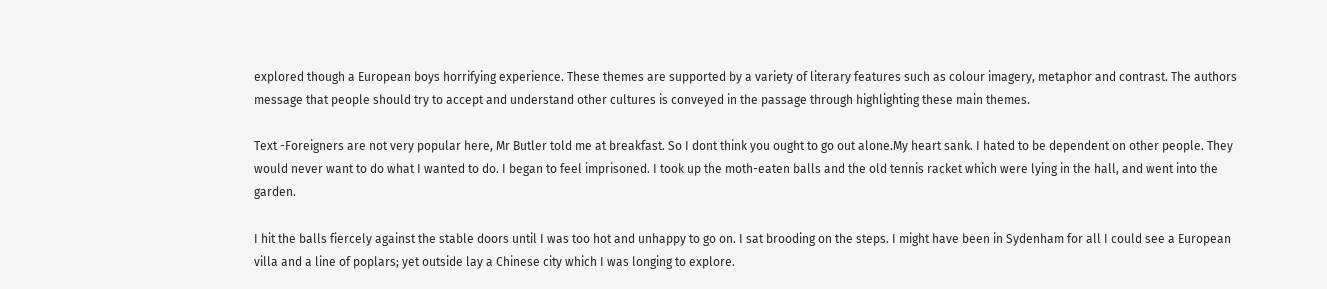explored though a European boys horrifying experience. These themes are supported by a variety of literary features such as colour imagery, metaphor and contrast. The authors message that people should try to accept and understand other cultures is conveyed in the passage through highlighting these main themes.

Text -Foreigners are not very popular here, Mr Butler told me at breakfast. So I dont think you ought to go out alone.My heart sank. I hated to be dependent on other people. They would never want to do what I wanted to do. I began to feel imprisoned. I took up the moth-eaten balls and the old tennis racket which were lying in the hall, and went into the garden.

I hit the balls fiercely against the stable doors until I was too hot and unhappy to go on. I sat brooding on the steps. I might have been in Sydenham for all I could see a European villa and a line of poplars; yet outside lay a Chinese city which I was longing to explore.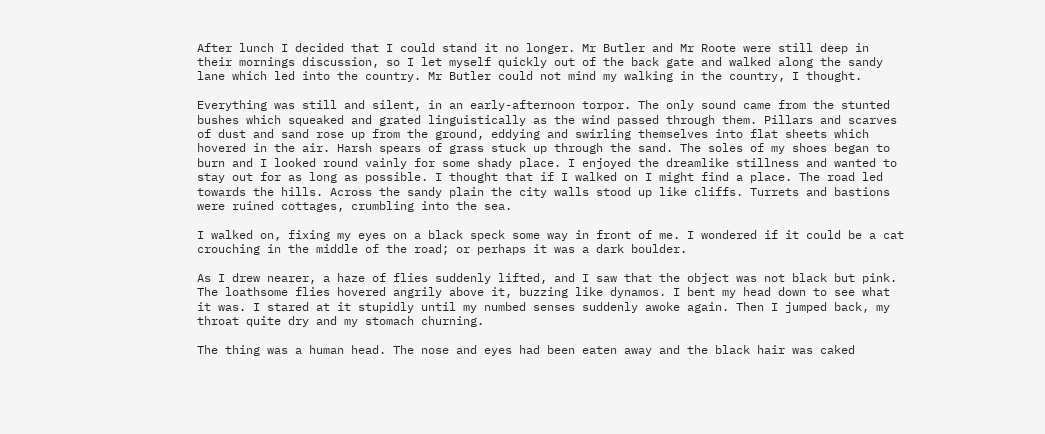After lunch I decided that I could stand it no longer. Mr Butler and Mr Roote were still deep in their mornings discussion, so I let myself quickly out of the back gate and walked along the sandy lane which led into the country. Mr Butler could not mind my walking in the country, I thought.

Everything was still and silent, in an early-afternoon torpor. The only sound came from the stunted bushes which squeaked and grated linguistically as the wind passed through them. Pillars and scarves of dust and sand rose up from the ground, eddying and swirling themselves into flat sheets which hovered in the air. Harsh spears of grass stuck up through the sand. The soles of my shoes began to burn and I looked round vainly for some shady place. I enjoyed the dreamlike stillness and wanted to stay out for as long as possible. I thought that if I walked on I might find a place. The road led towards the hills. Across the sandy plain the city walls stood up like cliffs. Turrets and bastions were ruined cottages, crumbling into the sea.

I walked on, fixing my eyes on a black speck some way in front of me. I wondered if it could be a cat crouching in the middle of the road; or perhaps it was a dark boulder.

As I drew nearer, a haze of flies suddenly lifted, and I saw that the object was not black but pink. The loathsome flies hovered angrily above it, buzzing like dynamos. I bent my head down to see what it was. I stared at it stupidly until my numbed senses suddenly awoke again. Then I jumped back, my throat quite dry and my stomach churning.

The thing was a human head. The nose and eyes had been eaten away and the black hair was caked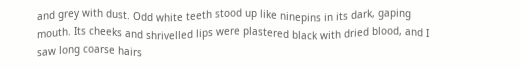and grey with dust. Odd white teeth stood up like ninepins in its dark, gaping mouth. Its cheeks and shrivelled lips were plastered black with dried blood, and I saw long coarse hairs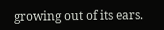growing out of its ears.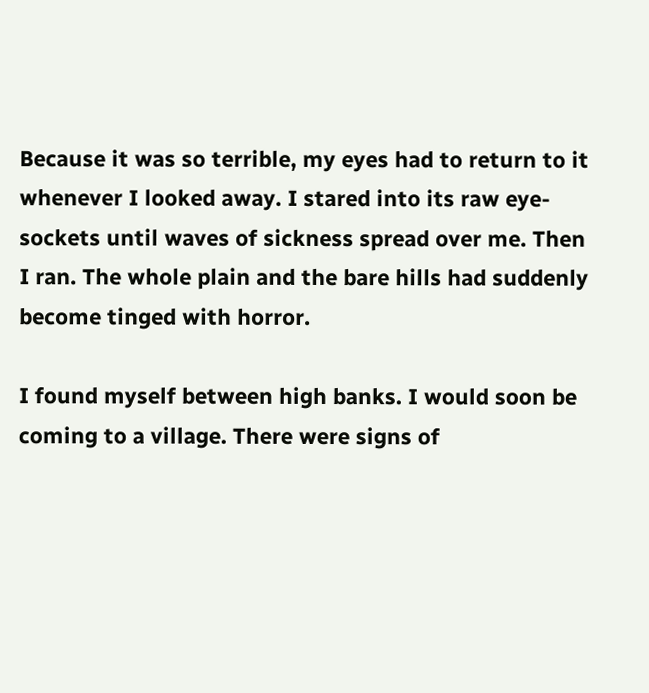Because it was so terrible, my eyes had to return to it whenever I looked away. I stared into its raw eye-sockets until waves of sickness spread over me. Then I ran. The whole plain and the bare hills had suddenly become tinged with horror.

I found myself between high banks. I would soon be coming to a village. There were signs of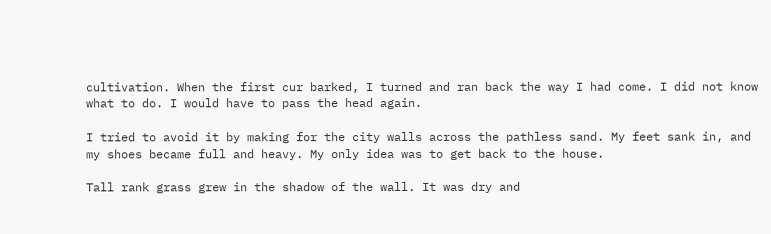cultivation. When the first cur barked, I turned and ran back the way I had come. I did not know what to do. I would have to pass the head again.

I tried to avoid it by making for the city walls across the pathless sand. My feet sank in, and my shoes became full and heavy. My only idea was to get back to the house.

Tall rank grass grew in the shadow of the wall. It was dry and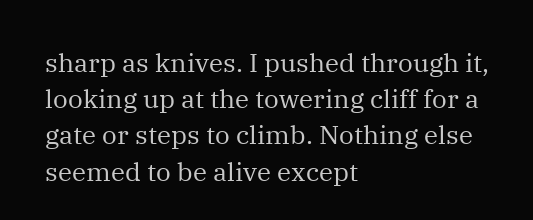sharp as knives. I pushed through it, looking up at the towering cliff for a gate or steps to climb. Nothing else seemed to be alive except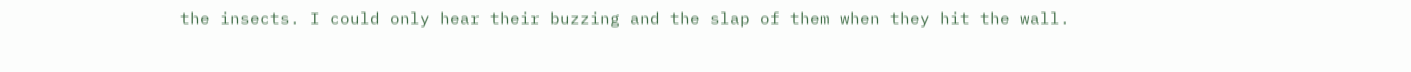the insects. I could only hear their buzzing and the slap of them when they hit the wall.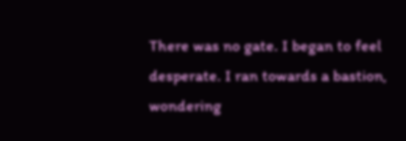There was no gate. I began to feel desperate. I ran towards a bastion, wondering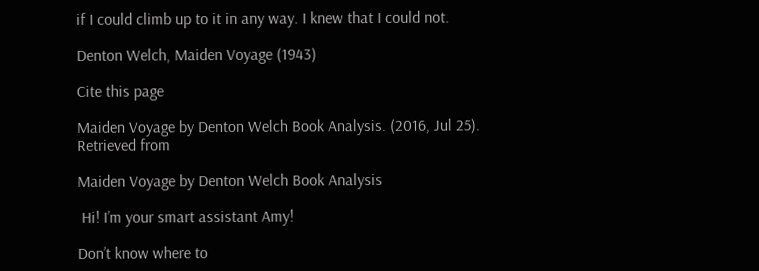if I could climb up to it in any way. I knew that I could not.

Denton Welch, Maiden Voyage (1943)

Cite this page

Maiden Voyage by Denton Welch Book Analysis. (2016, Jul 25). Retrieved from

Maiden Voyage by Denton Welch Book Analysis

 Hi! I’m your smart assistant Amy!

Don’t know where to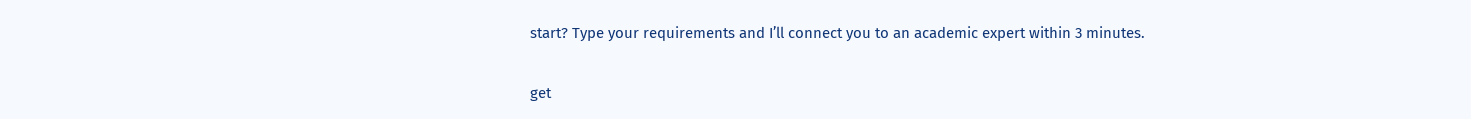start? Type your requirements and I’ll connect you to an academic expert within 3 minutes.

get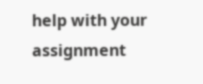help with your assignment